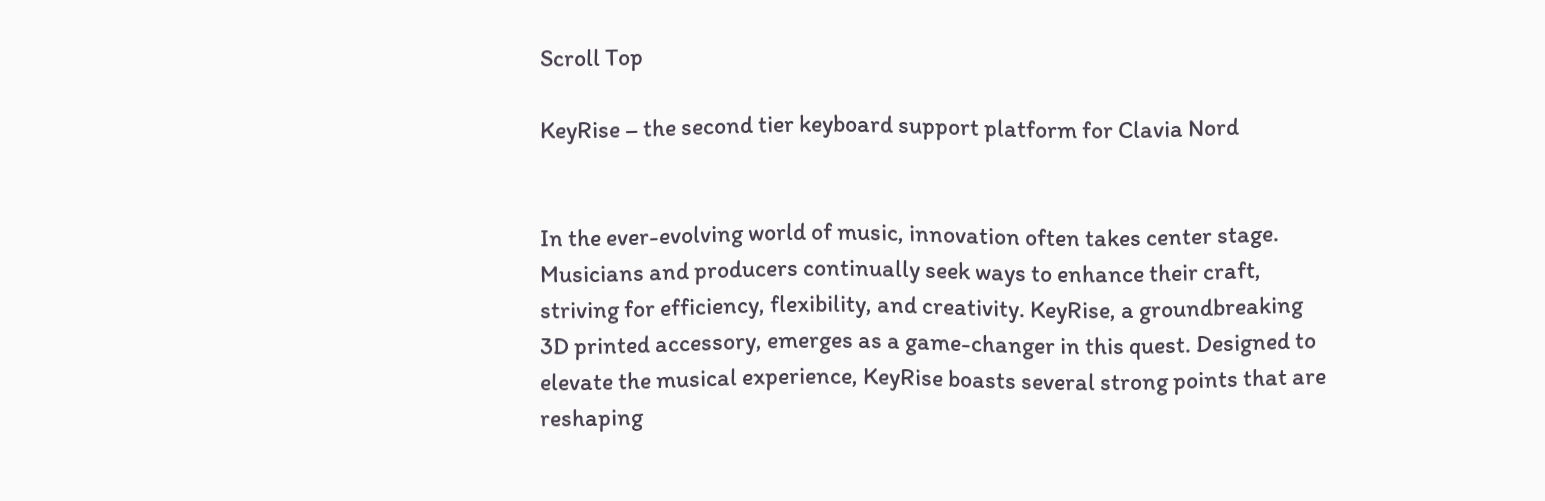Scroll Top

KeyRise – the second tier keyboard support platform for Clavia Nord


In the ever-evolving world of music, innovation often takes center stage. Musicians and producers continually seek ways to enhance their craft, striving for efficiency, flexibility, and creativity. KeyRise, a groundbreaking 3D printed accessory, emerges as a game-changer in this quest. Designed to elevate the musical experience, KeyRise boasts several strong points that are reshaping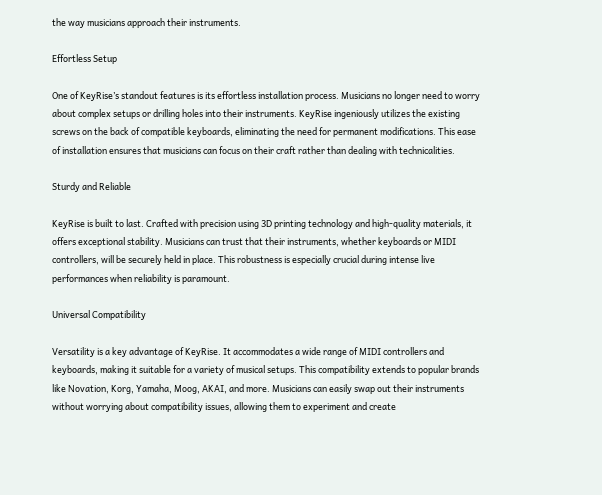the way musicians approach their instruments.

Effortless Setup

One of KeyRise’s standout features is its effortless installation process. Musicians no longer need to worry about complex setups or drilling holes into their instruments. KeyRise ingeniously utilizes the existing screws on the back of compatible keyboards, eliminating the need for permanent modifications. This ease of installation ensures that musicians can focus on their craft rather than dealing with technicalities.

Sturdy and Reliable

KeyRise is built to last. Crafted with precision using 3D printing technology and high-quality materials, it offers exceptional stability. Musicians can trust that their instruments, whether keyboards or MIDI controllers, will be securely held in place. This robustness is especially crucial during intense live performances when reliability is paramount.

Universal Compatibility

Versatility is a key advantage of KeyRise. It accommodates a wide range of MIDI controllers and keyboards, making it suitable for a variety of musical setups. This compatibility extends to popular brands like Novation, Korg, Yamaha, Moog, AKAI, and more. Musicians can easily swap out their instruments without worrying about compatibility issues, allowing them to experiment and create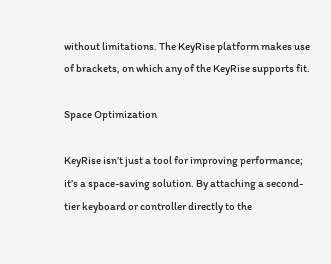without limitations. The KeyRise platform makes use of brackets, on which any of the KeyRise supports fit.

Space Optimization

KeyRise isn’t just a tool for improving performance; it’s a space-saving solution. By attaching a second-tier keyboard or controller directly to the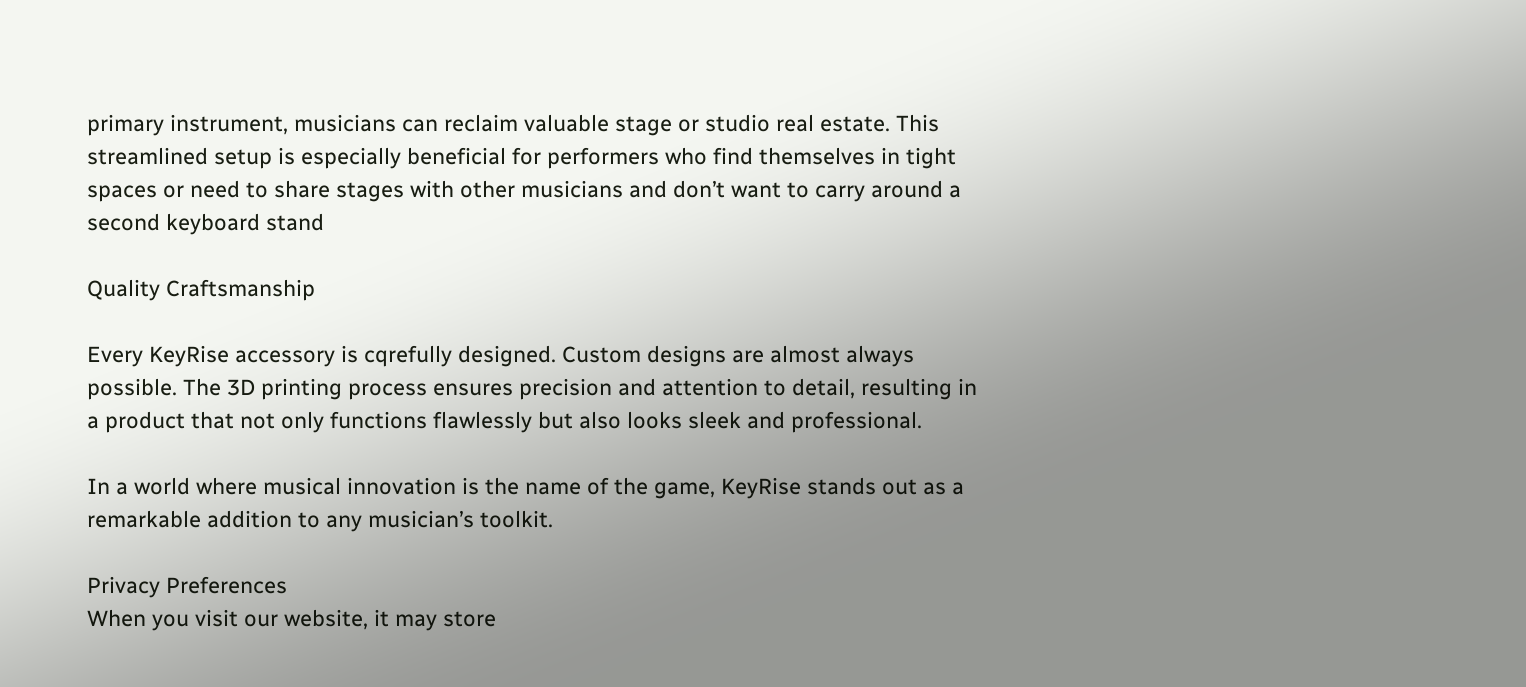primary instrument, musicians can reclaim valuable stage or studio real estate. This streamlined setup is especially beneficial for performers who find themselves in tight spaces or need to share stages with other musicians and don’t want to carry around a second keyboard stand

Quality Craftsmanship

Every KeyRise accessory is cqrefully designed. Custom designs are almost always possible. The 3D printing process ensures precision and attention to detail, resulting in a product that not only functions flawlessly but also looks sleek and professional.

In a world where musical innovation is the name of the game, KeyRise stands out as a remarkable addition to any musician’s toolkit.

Privacy Preferences
When you visit our website, it may store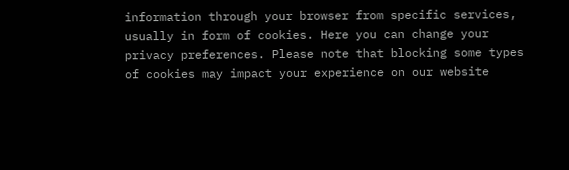information through your browser from specific services, usually in form of cookies. Here you can change your privacy preferences. Please note that blocking some types of cookies may impact your experience on our website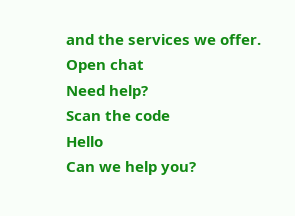and the services we offer.
Open chat
Need help?
Scan the code
Hello
Can we help you?